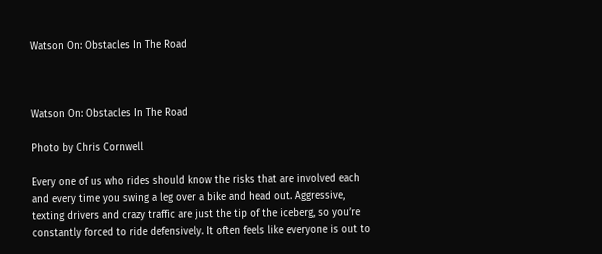Watson On: Obstacles In The Road



Watson On: Obstacles In The Road

Photo by Chris Cornwell

Every one of us who rides should know the risks that are involved each and every time you swing a leg over a bike and head out. Aggressive, texting drivers and crazy traffic are just the tip of the iceberg, so you’re constantly forced to ride defensively. It often feels like everyone is out to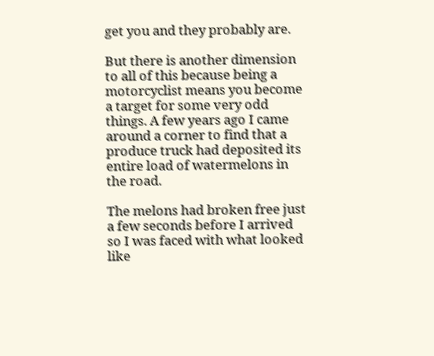get you and they probably are.

But there is another dimension to all of this because being a motorcyclist means you become a target for some very odd things. A few years ago I came around a corner to find that a produce truck had deposited its entire load of watermelons in the road.

The melons had broken free just a few seconds before I arrived so I was faced with what looked like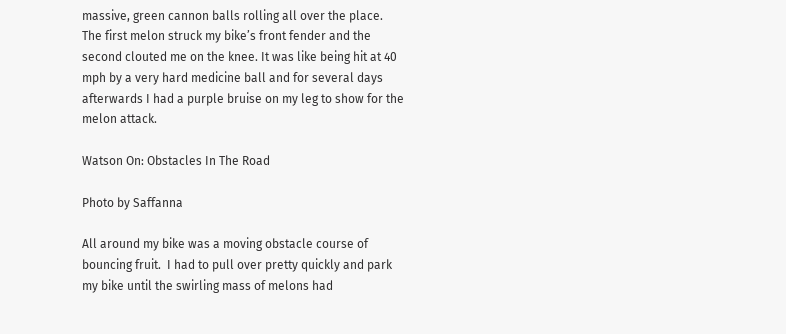massive, green cannon balls rolling all over the place. The first melon struck my bike’s front fender and the second clouted me on the knee. It was like being hit at 40 mph by a very hard medicine ball and for several days afterwards I had a purple bruise on my leg to show for the melon attack.

Watson On: Obstacles In The Road

Photo by Saffanna

All around my bike was a moving obstacle course of bouncing fruit.  I had to pull over pretty quickly and park my bike until the swirling mass of melons had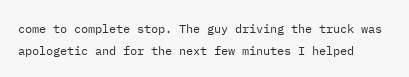come to complete stop. The guy driving the truck was apologetic and for the next few minutes I helped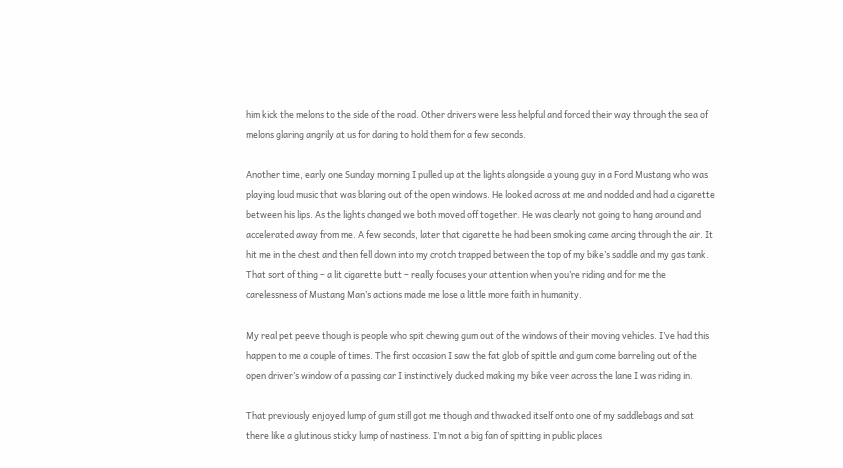him kick the melons to the side of the road. Other drivers were less helpful and forced their way through the sea of melons glaring angrily at us for daring to hold them for a few seconds.

Another time, early one Sunday morning I pulled up at the lights alongside a young guy in a Ford Mustang who was playing loud music that was blaring out of the open windows. He looked across at me and nodded and had a cigarette between his lips. As the lights changed we both moved off together. He was clearly not going to hang around and accelerated away from me. A few seconds, later that cigarette he had been smoking came arcing through the air. It hit me in the chest and then fell down into my crotch trapped between the top of my bike’s saddle and my gas tank. That sort of thing – a lit cigarette butt – really focuses your attention when you’re riding and for me the carelessness of Mustang Man’s actions made me lose a little more faith in humanity.

My real pet peeve though is people who spit chewing gum out of the windows of their moving vehicles. I’ve had this happen to me a couple of times. The first occasion I saw the fat glob of spittle and gum come barreling out of the open driver’s window of a passing car I instinctively ducked making my bike veer across the lane I was riding in.

That previously enjoyed lump of gum still got me though and thwacked itself onto one of my saddlebags and sat there like a glutinous sticky lump of nastiness. I’m not a big fan of spitting in public places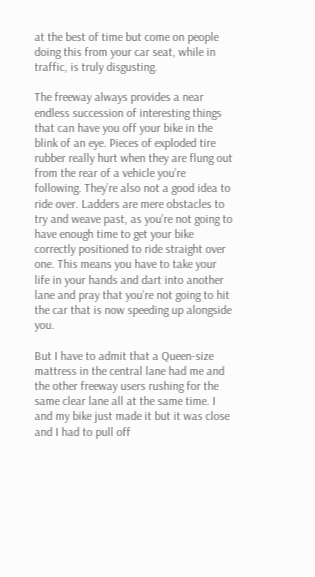at the best of time but come on people doing this from your car seat, while in traffic, is truly disgusting.

The freeway always provides a near endless succession of interesting things that can have you off your bike in the blink of an eye. Pieces of exploded tire rubber really hurt when they are flung out from the rear of a vehicle you’re following. They’re also not a good idea to ride over. Ladders are mere obstacles to try and weave past, as you’re not going to have enough time to get your bike correctly positioned to ride straight over one. This means you have to take your life in your hands and dart into another lane and pray that you’re not going to hit the car that is now speeding up alongside you.

But I have to admit that a Queen-size mattress in the central lane had me and the other freeway users rushing for the same clear lane all at the same time. I and my bike just made it but it was close and I had to pull off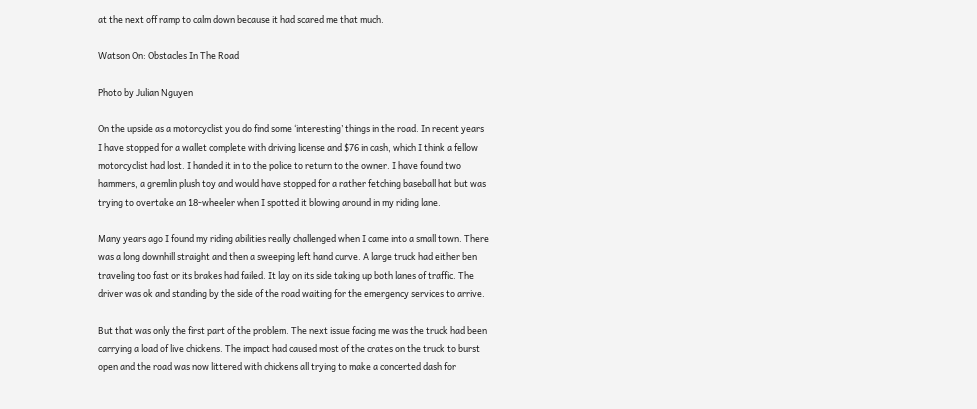at the next off ramp to calm down because it had scared me that much.

Watson On: Obstacles In The Road

Photo by Julian Nguyen

On the upside as a motorcyclist you do find some ‘interesting’ things in the road. In recent years I have stopped for a wallet complete with driving license and $76 in cash, which I think a fellow motorcyclist had lost. I handed it in to the police to return to the owner. I have found two hammers, a gremlin plush toy and would have stopped for a rather fetching baseball hat but was trying to overtake an 18-wheeler when I spotted it blowing around in my riding lane.

Many years ago I found my riding abilities really challenged when I came into a small town. There was a long downhill straight and then a sweeping left hand curve. A large truck had either ben traveling too fast or its brakes had failed. It lay on its side taking up both lanes of traffic. The driver was ok and standing by the side of the road waiting for the emergency services to arrive.

But that was only the first part of the problem. The next issue facing me was the truck had been carrying a load of live chickens. The impact had caused most of the crates on the truck to burst open and the road was now littered with chickens all trying to make a concerted dash for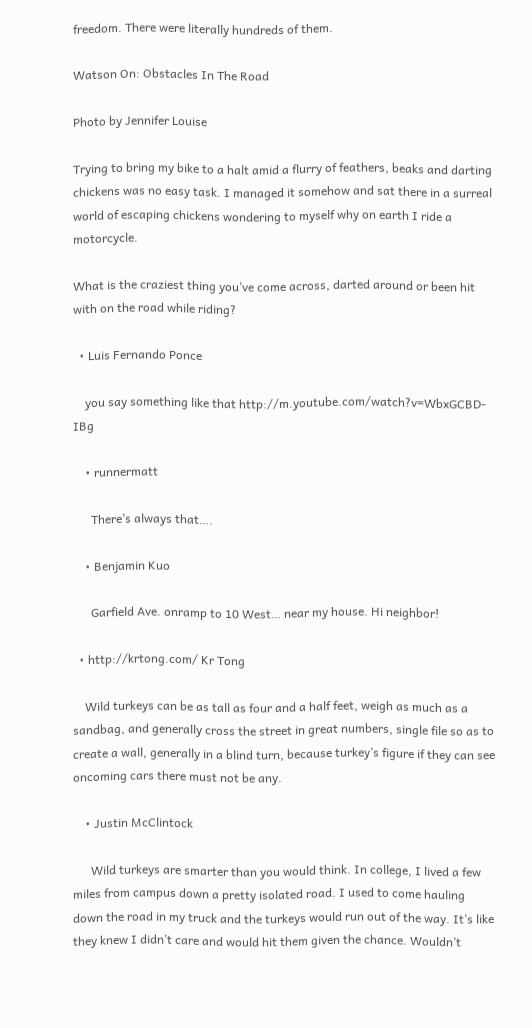freedom. There were literally hundreds of them.

Watson On: Obstacles In The Road

Photo by Jennifer Louise

Trying to bring my bike to a halt amid a flurry of feathers, beaks and darting chickens was no easy task. I managed it somehow and sat there in a surreal world of escaping chickens wondering to myself why on earth I ride a motorcycle.

What is the craziest thing you’ve come across, darted around or been hit with on the road while riding?

  • Luis Fernando Ponce

    you say something like that http://m.youtube.com/watch?v=WbxGCBD-IBg

    • runnermatt

      There’s always that….

    • Benjamin Kuo

      Garfield Ave. onramp to 10 West… near my house. Hi neighbor!

  • http://krtong.com/ Kr Tong

    Wild turkeys can be as tall as four and a half feet, weigh as much as a sandbag, and generally cross the street in great numbers, single file so as to create a wall, generally in a blind turn, because turkey’s figure if they can see oncoming cars there must not be any.

    • Justin McClintock

      Wild turkeys are smarter than you would think. In college, I lived a few miles from campus down a pretty isolated road. I used to come hauling down the road in my truck and the turkeys would run out of the way. It’s like they knew I didn’t care and would hit them given the chance. Wouldn’t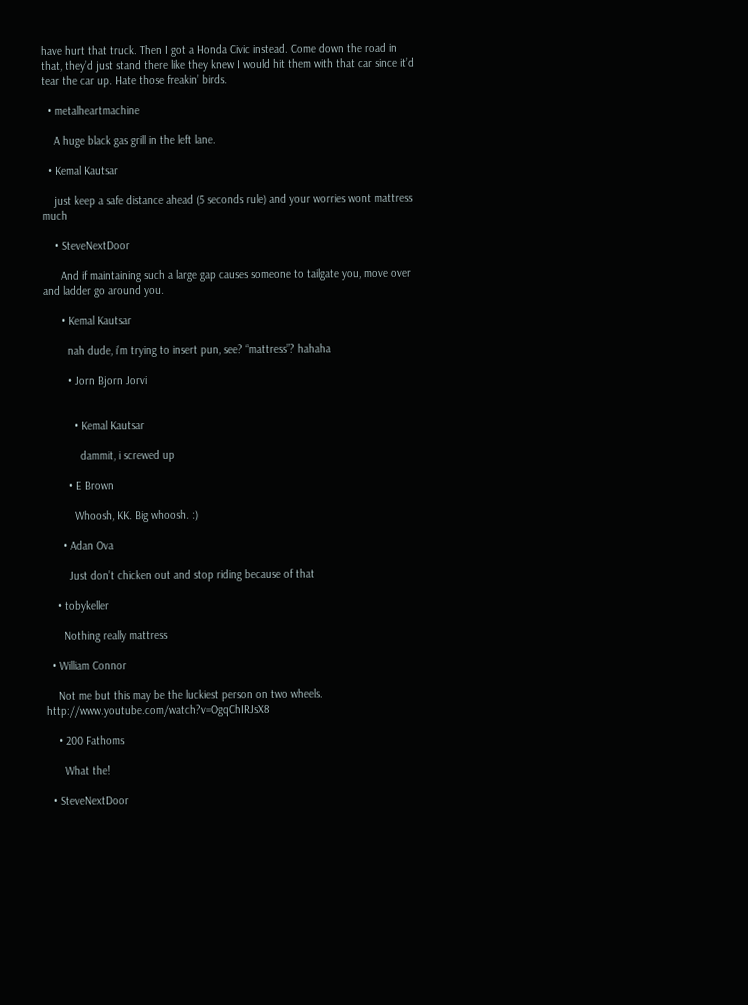have hurt that truck. Then I got a Honda Civic instead. Come down the road in that, they’d just stand there like they knew I would hit them with that car since it’d tear the car up. Hate those freakin’ birds.

  • metalheartmachine

    A huge black gas grill in the left lane.

  • Kemal Kautsar

    just keep a safe distance ahead (5 seconds rule) and your worries wont mattress much

    • SteveNextDoor

      And if maintaining such a large gap causes someone to tailgate you, move over and ladder go around you.

      • Kemal Kautsar

        nah dude, i’m trying to insert pun, see? “mattress”? hahaha

        • Jorn Bjorn Jorvi


          • Kemal Kautsar

            dammit, i screwed up

        • E Brown

          Whoosh, KK. Big whoosh. :)

      • Adan Ova

        Just don’t chicken out and stop riding because of that

    • tobykeller

      Nothing really mattress

  • William Connor

    Not me but this may be the luckiest person on two wheels. http://www.youtube.com/watch?v=OgqChIRJsX8

    • 200 Fathoms

      What the!

  • SteveNextDoor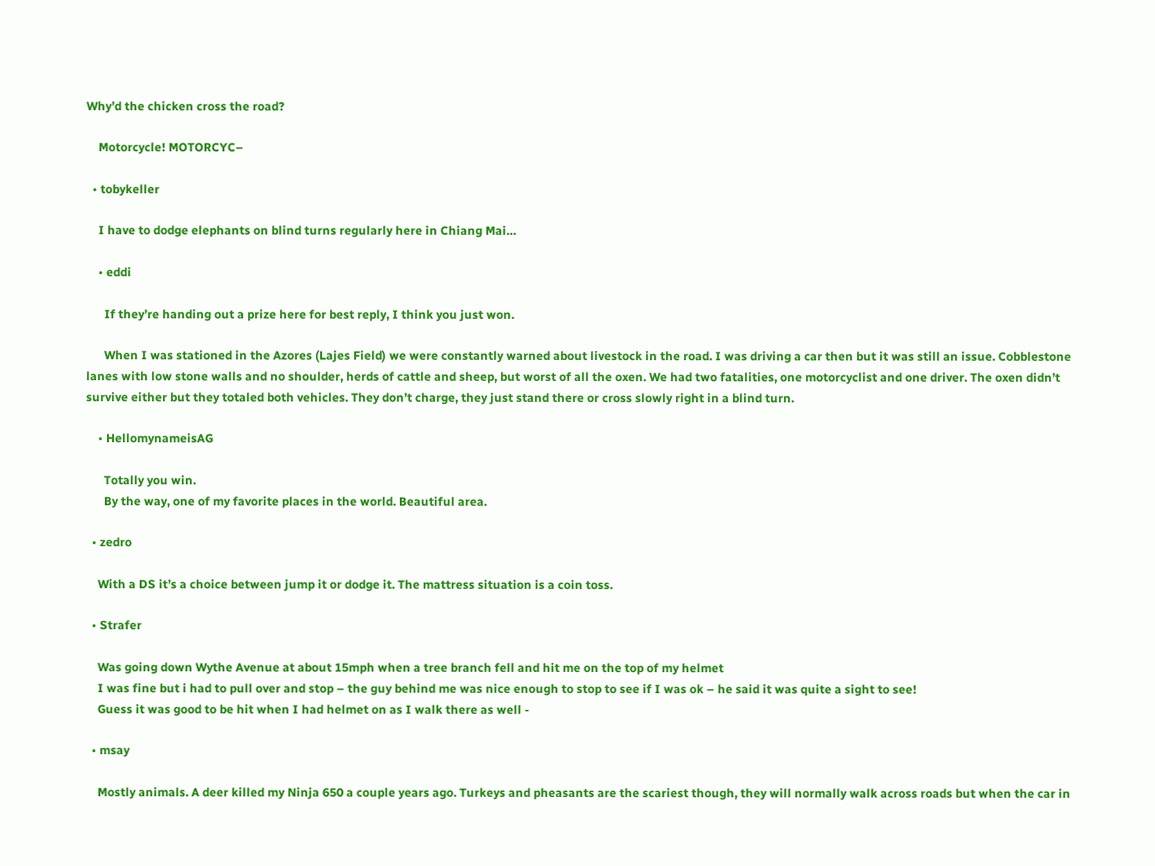Why’d the chicken cross the road?

    Motorcycle! MOTORCYC–

  • tobykeller

    I have to dodge elephants on blind turns regularly here in Chiang Mai…

    • eddi

      If they’re handing out a prize here for best reply, I think you just won.

      When I was stationed in the Azores (Lajes Field) we were constantly warned about livestock in the road. I was driving a car then but it was still an issue. Cobblestone lanes with low stone walls and no shoulder, herds of cattle and sheep, but worst of all the oxen. We had two fatalities, one motorcyclist and one driver. The oxen didn’t survive either but they totaled both vehicles. They don’t charge, they just stand there or cross slowly right in a blind turn.

    • HellomynameisAG

      Totally you win.
      By the way, one of my favorite places in the world. Beautiful area.

  • zedro

    With a DS it’s a choice between jump it or dodge it. The mattress situation is a coin toss.

  • Strafer

    Was going down Wythe Avenue at about 15mph when a tree branch fell and hit me on the top of my helmet
    I was fine but i had to pull over and stop – the guy behind me was nice enough to stop to see if I was ok – he said it was quite a sight to see!
    Guess it was good to be hit when I had helmet on as I walk there as well -

  • msay

    Mostly animals. A deer killed my Ninja 650 a couple years ago. Turkeys and pheasants are the scariest though, they will normally walk across roads but when the car in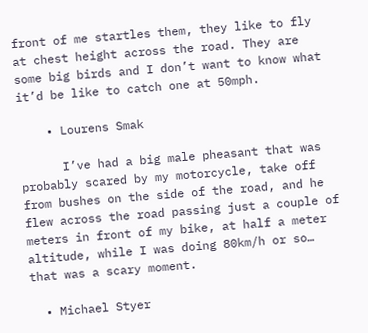front of me startles them, they like to fly at chest height across the road. They are some big birds and I don’t want to know what it’d be like to catch one at 50mph.

    • Lourens Smak

      I’ve had a big male pheasant that was probably scared by my motorcycle, take off from bushes on the side of the road, and he flew across the road passing just a couple of meters in front of my bike, at half a meter altitude, while I was doing 80km/h or so… that was a scary moment.

  • Michael Styer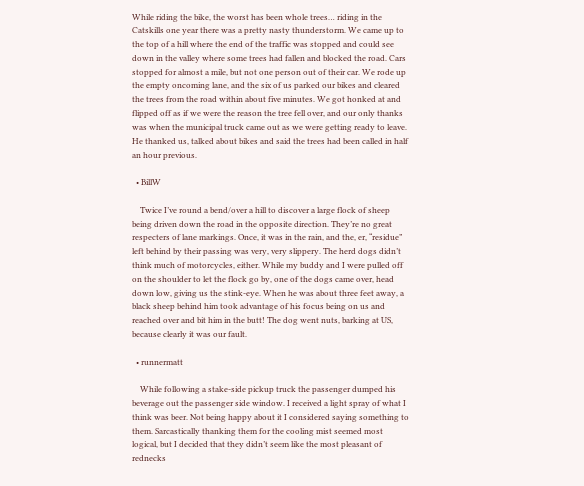While riding the bike, the worst has been whole trees… riding in the Catskills one year there was a pretty nasty thunderstorm. We came up to the top of a hill where the end of the traffic was stopped and could see down in the valley where some trees had fallen and blocked the road. Cars stopped for almost a mile, but not one person out of their car. We rode up the empty oncoming lane, and the six of us parked our bikes and cleared the trees from the road within about five minutes. We got honked at and flipped off as if we were the reason the tree fell over, and our only thanks was when the municipal truck came out as we were getting ready to leave. He thanked us, talked about bikes and said the trees had been called in half an hour previous.

  • BillW

    Twice I’ve round a bend/over a hill to discover a large flock of sheep being driven down the road in the opposite direction. They’re no great respecters of lane markings. Once, it was in the rain, and the, er, “residue” left behind by their passing was very, very slippery. The herd dogs didn’t think much of motorcycles, either. While my buddy and I were pulled off on the shoulder to let the flock go by, one of the dogs came over, head down low, giving us the stink-eye. When he was about three feet away, a black sheep behind him took advantage of his focus being on us and reached over and bit him in the butt! The dog went nuts, barking at US, because clearly it was our fault.

  • runnermatt

    While following a stake-side pickup truck the passenger dumped his beverage out the passenger side window. I received a light spray of what I think was beer. Not being happy about it I considered saying something to them. Sarcastically thanking them for the cooling mist seemed most logical, but I decided that they didn’t seem like the most pleasant of rednecks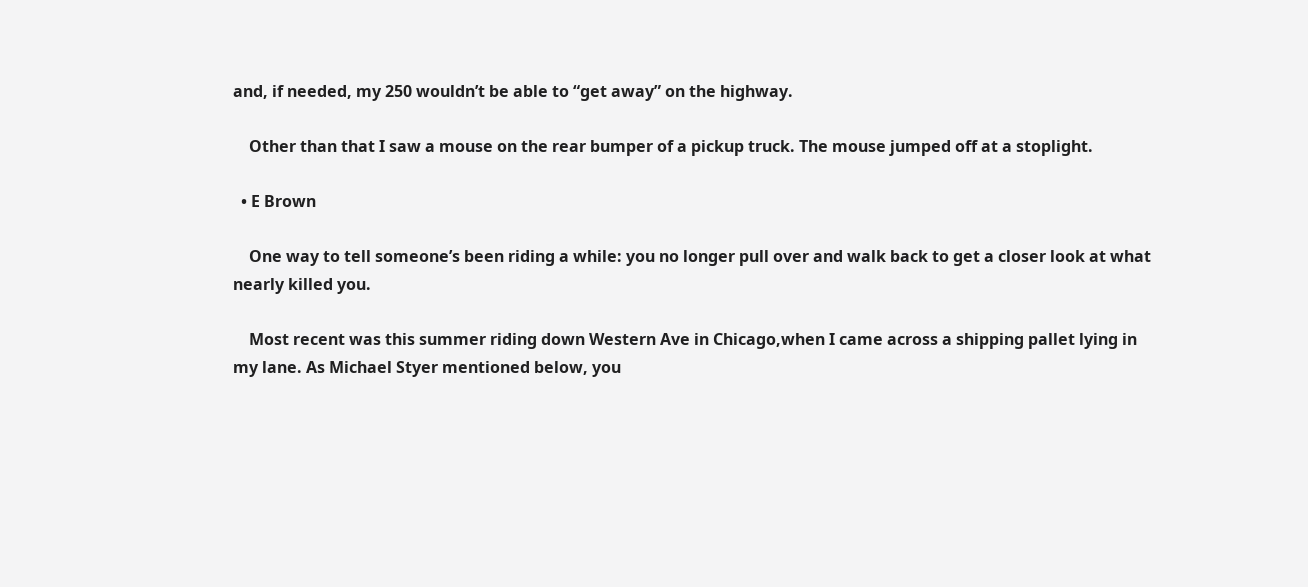and, if needed, my 250 wouldn’t be able to “get away” on the highway.

    Other than that I saw a mouse on the rear bumper of a pickup truck. The mouse jumped off at a stoplight.

  • E Brown

    One way to tell someone’s been riding a while: you no longer pull over and walk back to get a closer look at what nearly killed you.

    Most recent was this summer riding down Western Ave in Chicago,when I came across a shipping pallet lying in my lane. As Michael Styer mentioned below, you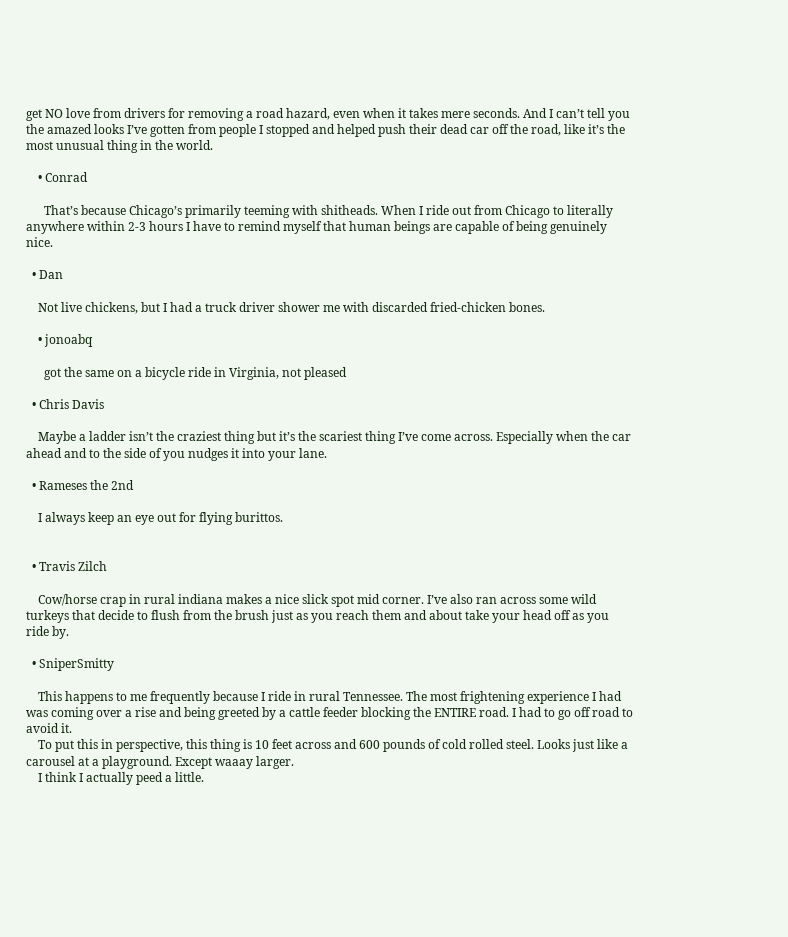get NO love from drivers for removing a road hazard, even when it takes mere seconds. And I can’t tell you the amazed looks I’ve gotten from people I stopped and helped push their dead car off the road, like it’s the most unusual thing in the world.

    • Conrad

      That’s because Chicago’s primarily teeming with shitheads. When I ride out from Chicago to literally anywhere within 2-3 hours I have to remind myself that human beings are capable of being genuinely nice.

  • Dan

    Not live chickens, but I had a truck driver shower me with discarded fried-chicken bones.

    • jonoabq

      got the same on a bicycle ride in Virginia, not pleased

  • Chris Davis

    Maybe a ladder isn’t the craziest thing but it’s the scariest thing I’ve come across. Especially when the car ahead and to the side of you nudges it into your lane.

  • Rameses the 2nd

    I always keep an eye out for flying burittos.


  • Travis Zilch

    Cow/horse crap in rural indiana makes a nice slick spot mid corner. I’ve also ran across some wild turkeys that decide to flush from the brush just as you reach them and about take your head off as you ride by.

  • SniperSmitty

    This happens to me frequently because I ride in rural Tennessee. The most frightening experience I had was coming over a rise and being greeted by a cattle feeder blocking the ENTIRE road. I had to go off road to avoid it.
    To put this in perspective, this thing is 10 feet across and 600 pounds of cold rolled steel. Looks just like a carousel at a playground. Except waaay larger.
    I think I actually peed a little.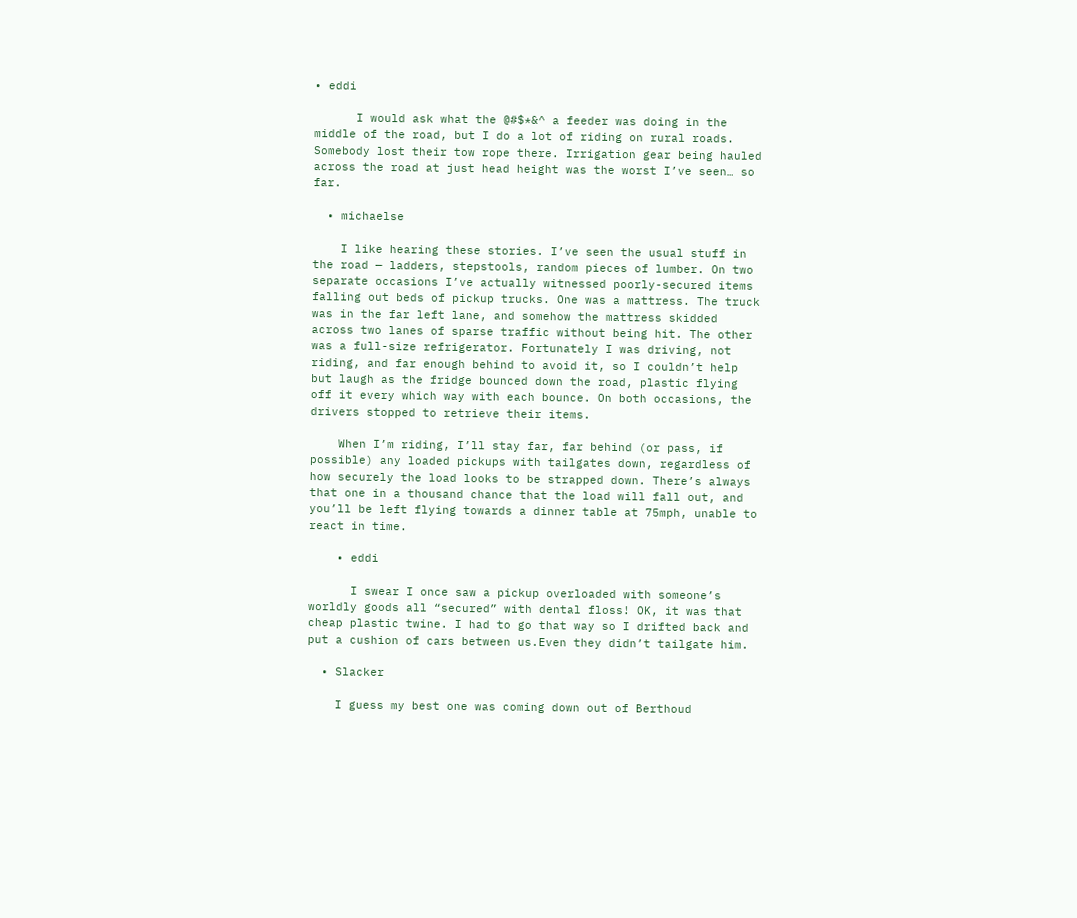• eddi

      I would ask what the @#$*&^ a feeder was doing in the middle of the road, but I do a lot of riding on rural roads. Somebody lost their tow rope there. Irrigation gear being hauled across the road at just head height was the worst I’ve seen… so far.

  • michaelse

    I like hearing these stories. I’ve seen the usual stuff in the road — ladders, stepstools, random pieces of lumber. On two separate occasions I’ve actually witnessed poorly-secured items falling out beds of pickup trucks. One was a mattress. The truck was in the far left lane, and somehow the mattress skidded across two lanes of sparse traffic without being hit. The other was a full-size refrigerator. Fortunately I was driving, not riding, and far enough behind to avoid it, so I couldn’t help but laugh as the fridge bounced down the road, plastic flying off it every which way with each bounce. On both occasions, the drivers stopped to retrieve their items.

    When I’m riding, I’ll stay far, far behind (or pass, if possible) any loaded pickups with tailgates down, regardless of how securely the load looks to be strapped down. There’s always that one in a thousand chance that the load will fall out, and you’ll be left flying towards a dinner table at 75mph, unable to react in time.

    • eddi

      I swear I once saw a pickup overloaded with someone’s worldly goods all “secured” with dental floss! OK, it was that cheap plastic twine. I had to go that way so I drifted back and put a cushion of cars between us.Even they didn’t tailgate him.

  • Slacker

    I guess my best one was coming down out of Berthoud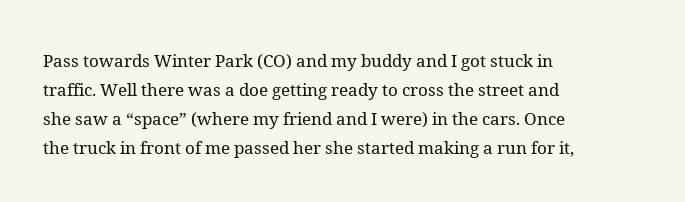Pass towards Winter Park (CO) and my buddy and I got stuck in traffic. Well there was a doe getting ready to cross the street and she saw a “space” (where my friend and I were) in the cars. Once the truck in front of me passed her she started making a run for it,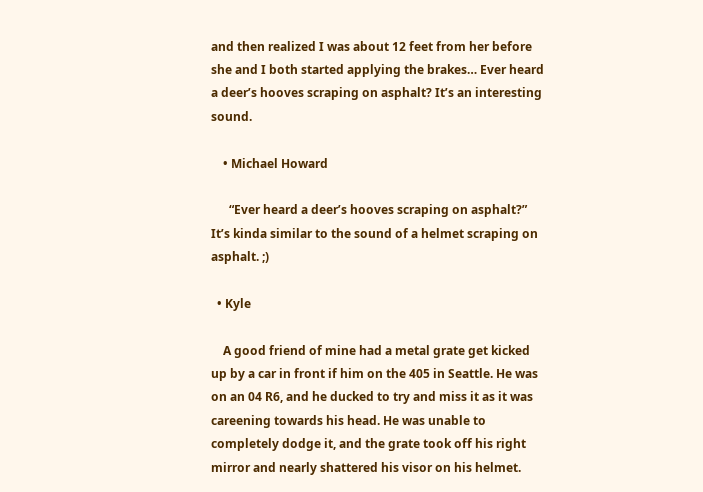and then realized I was about 12 feet from her before she and I both started applying the brakes… Ever heard a deer’s hooves scraping on asphalt? It’s an interesting sound.

    • Michael Howard

      “Ever heard a deer’s hooves scraping on asphalt?” It’s kinda similar to the sound of a helmet scraping on asphalt. ;)

  • Kyle

    A good friend of mine had a metal grate get kicked up by a car in front if him on the 405 in Seattle. He was on an 04 R6, and he ducked to try and miss it as it was careening towards his head. He was unable to completely dodge it, and the grate took off his right mirror and nearly shattered his visor on his helmet.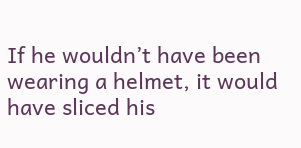If he wouldn’t have been wearing a helmet, it would have sliced his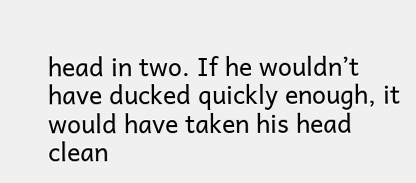head in two. If he wouldn’t have ducked quickly enough, it would have taken his head clean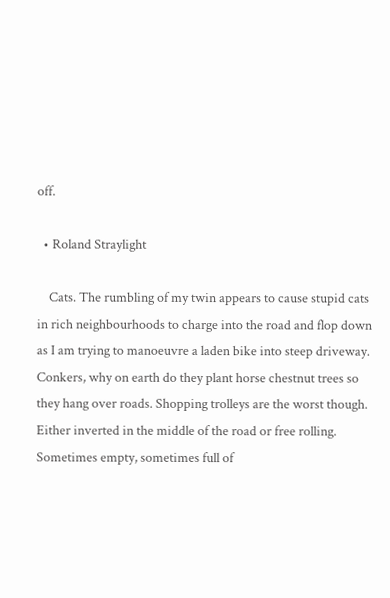off.

  • Roland Straylight

    Cats. The rumbling of my twin appears to cause stupid cats in rich neighbourhoods to charge into the road and flop down as I am trying to manoeuvre a laden bike into steep driveway. Conkers, why on earth do they plant horse chestnut trees so they hang over roads. Shopping trolleys are the worst though. Either inverted in the middle of the road or free rolling. Sometimes empty, sometimes full of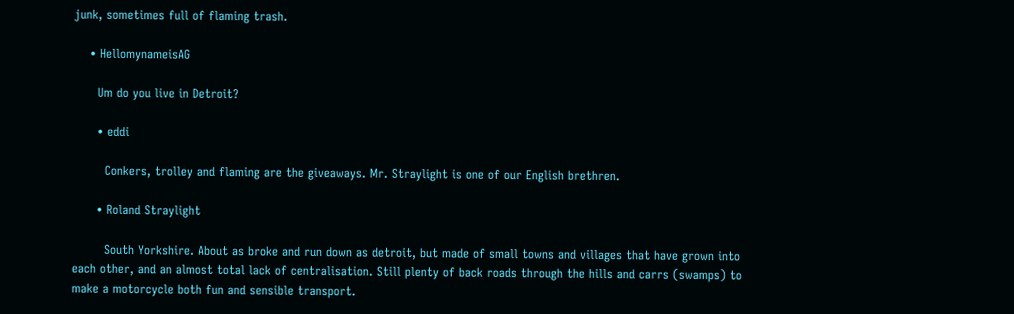junk, sometimes full of flaming trash.

    • HellomynameisAG

      Um do you live in Detroit?

      • eddi

        Conkers, trolley and flaming are the giveaways. Mr. Straylight is one of our English brethren.

      • Roland Straylight

        South Yorkshire. About as broke and run down as detroit, but made of small towns and villages that have grown into each other, and an almost total lack of centralisation. Still plenty of back roads through the hills and carrs (swamps) to make a motorcycle both fun and sensible transport.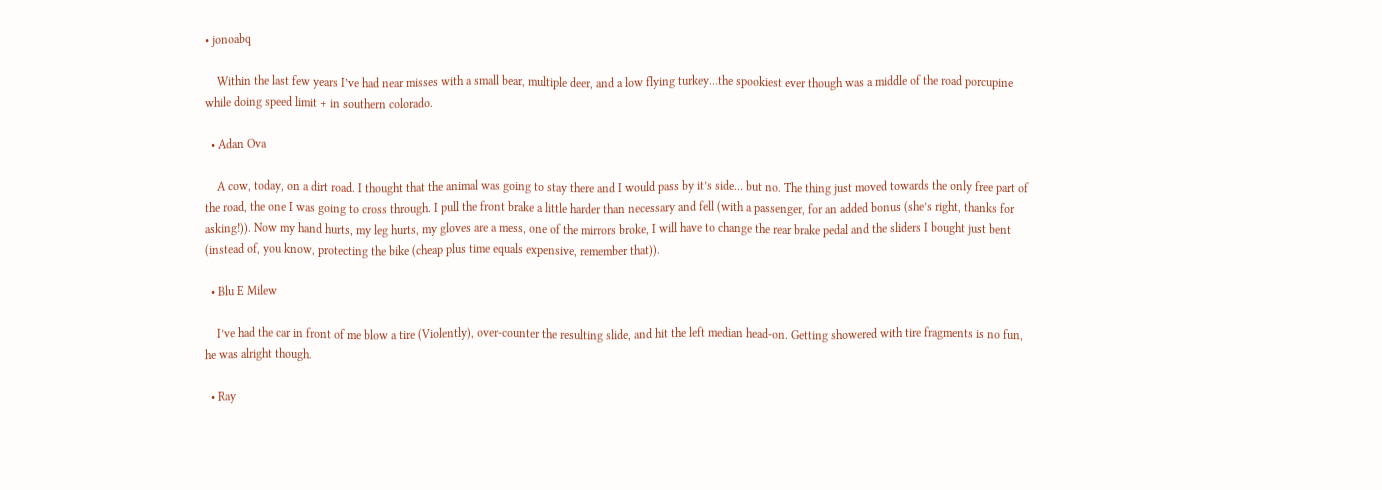• jonoabq

    Within the last few years I’ve had near misses with a small bear, multiple deer, and a low flying turkey…the spookiest ever though was a middle of the road porcupine while doing speed limit + in southern colorado.

  • Adan Ova

    A cow, today, on a dirt road. I thought that the animal was going to stay there and I would pass by it’s side… but no. The thing just moved towards the only free part of the road, the one I was going to cross through. I pull the front brake a little harder than necessary and fell (with a passenger, for an added bonus (she’s right, thanks for asking!)). Now my hand hurts, my leg hurts, my gloves are a mess, one of the mirrors broke, I will have to change the rear brake pedal and the sliders I bought just bent (instead of, you know, protecting the bike (cheap plus time equals expensive, remember that)).

  • Blu E Milew

    I’ve had the car in front of me blow a tire (Violently), over-counter the resulting slide, and hit the left median head-on. Getting showered with tire fragments is no fun, he was alright though.

  • Ray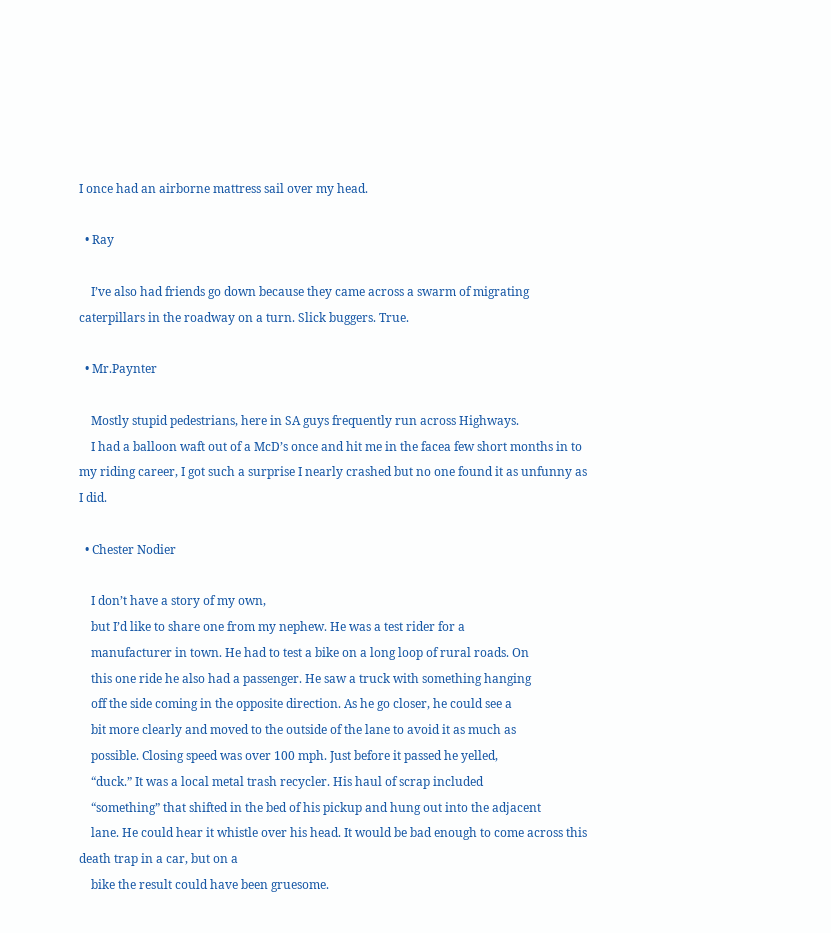I once had an airborne mattress sail over my head.

  • Ray

    I’ve also had friends go down because they came across a swarm of migrating caterpillars in the roadway on a turn. Slick buggers. True.

  • Mr.Paynter

    Mostly stupid pedestrians, here in SA guys frequently run across Highways.
    I had a balloon waft out of a McD’s once and hit me in the facea few short months in to my riding career, I got such a surprise I nearly crashed but no one found it as unfunny as I did.

  • Chester Nodier

    I don’t have a story of my own,
    but I’d like to share one from my nephew. He was a test rider for a
    manufacturer in town. He had to test a bike on a long loop of rural roads. On
    this one ride he also had a passenger. He saw a truck with something hanging
    off the side coming in the opposite direction. As he go closer, he could see a
    bit more clearly and moved to the outside of the lane to avoid it as much as
    possible. Closing speed was over 100 mph. Just before it passed he yelled,
    “duck.” It was a local metal trash recycler. His haul of scrap included
    “something” that shifted in the bed of his pickup and hung out into the adjacent
    lane. He could hear it whistle over his head. It would be bad enough to come across this death trap in a car, but on a
    bike the result could have been gruesome.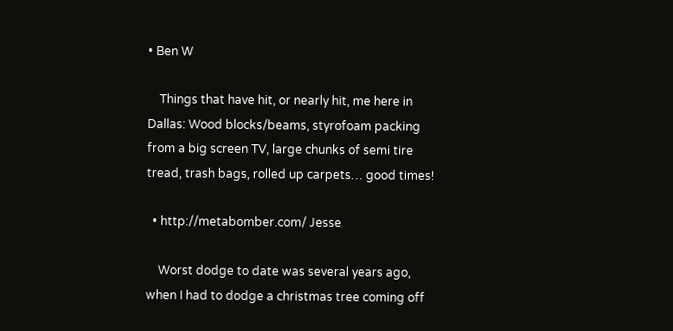• Ben W

    Things that have hit, or nearly hit, me here in Dallas: Wood blocks/beams, styrofoam packing from a big screen TV, large chunks of semi tire tread, trash bags, rolled up carpets… good times!

  • http://metabomber.com/ Jesse

    Worst dodge to date was several years ago, when I had to dodge a christmas tree coming off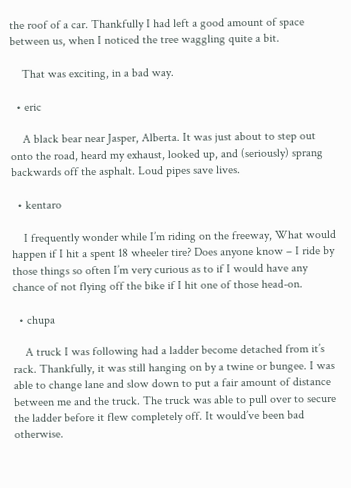the roof of a car. Thankfully I had left a good amount of space between us, when I noticed the tree waggling quite a bit.

    That was exciting, in a bad way.

  • eric

    A black bear near Jasper, Alberta. It was just about to step out onto the road, heard my exhaust, looked up, and (seriously) sprang backwards off the asphalt. Loud pipes save lives.

  • kentaro

    I frequently wonder while I’m riding on the freeway, What would happen if I hit a spent 18 wheeler tire? Does anyone know – I ride by those things so often I’m very curious as to if I would have any chance of not flying off the bike if I hit one of those head-on.

  • chupa

    A truck I was following had a ladder become detached from it’s rack. Thankfully, it was still hanging on by a twine or bungee. I was able to change lane and slow down to put a fair amount of distance between me and the truck. The truck was able to pull over to secure the ladder before it flew completely off. It would’ve been bad otherwise.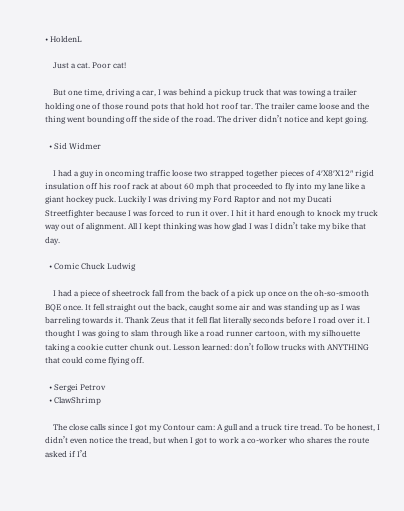• HoldenL

    Just a cat. Poor cat!

    But one time, driving a car, I was behind a pickup truck that was towing a trailer holding one of those round pots that hold hot roof tar. The trailer came loose and the thing went bounding off the side of the road. The driver didn’t notice and kept going.

  • Sid Widmer

    I had a guy in oncoming traffic loose two strapped together pieces of 4′X8′X12″ rigid insulation off his roof rack at about 60 mph that proceeded to fly into my lane like a giant hockey puck. Luckily I was driving my Ford Raptor and not my Ducati Streetfighter because I was forced to run it over. I hit it hard enough to knock my truck way out of alignment. All I kept thinking was how glad I was I didn’t take my bike that day.

  • Comic Chuck Ludwig

    I had a piece of sheetrock fall from the back of a pick up once on the oh-so-smooth BQE once. It fell straight out the back, caught some air and was standing up as I was barreling towards it. Thank Zeus that it fell flat literally seconds before I road over it. I thought I was going to slam through like a road runner cartoon, with my silhouette taking a cookie cutter chunk out. Lesson learned: don’t follow trucks with ANYTHING that could come flying off.

  • Sergei Petrov
  • ClawShrimp

    The close calls since I got my Contour cam: A gull and a truck tire tread. To be honest, I didn’t even notice the tread, but when I got to work a co-worker who shares the route asked if I’d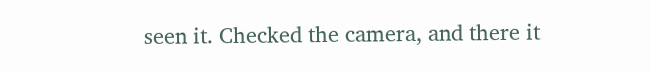seen it. Checked the camera, and there it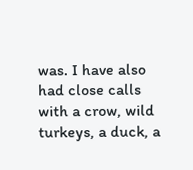was. I have also had close calls with a crow, wild turkeys, a duck, a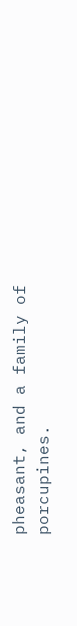pheasant, and a family of porcupines.